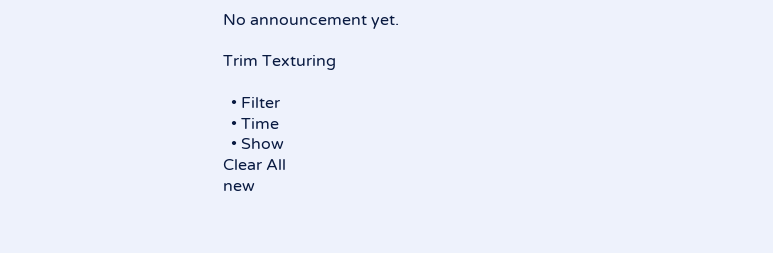No announcement yet.

Trim Texturing

  • Filter
  • Time
  • Show
Clear All
new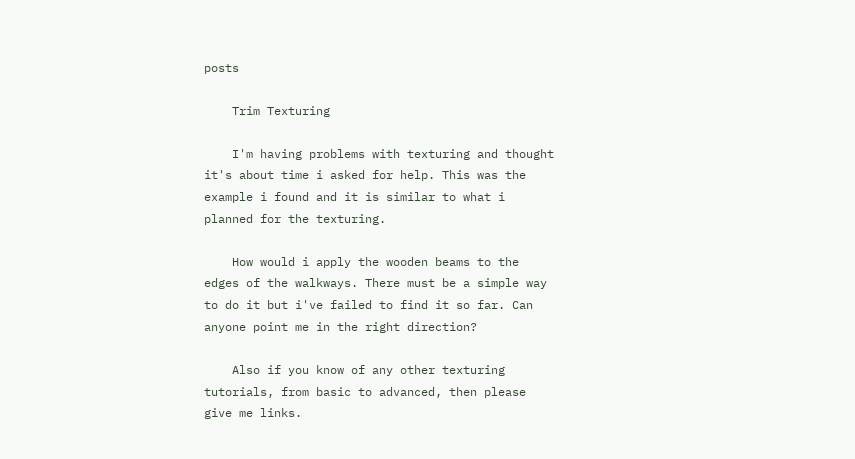posts

    Trim Texturing

    I'm having problems with texturing and thought it's about time i asked for help. This was the example i found and it is similar to what i planned for the texturing.

    How would i apply the wooden beams to the edges of the walkways. There must be a simple way to do it but i've failed to find it so far. Can anyone point me in the right direction?

    Also if you know of any other texturing tutorials, from basic to advanced, then please give me links.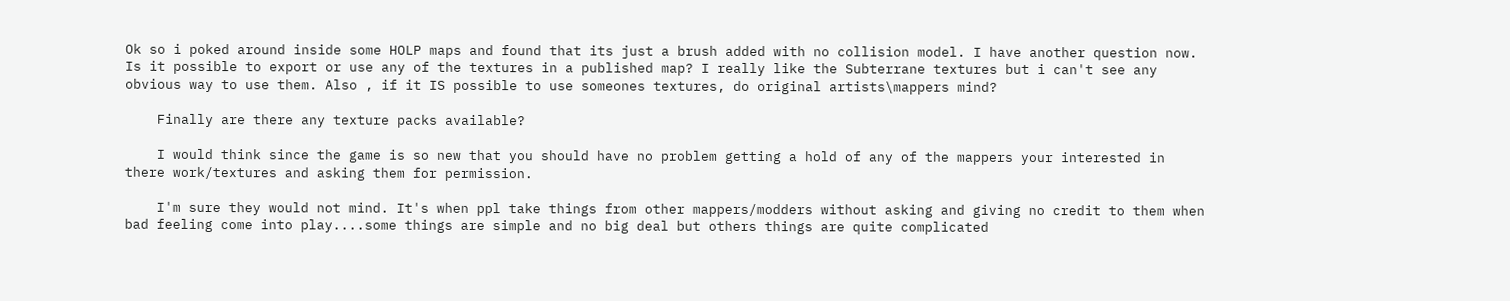Ok so i poked around inside some HOLP maps and found that its just a brush added with no collision model. I have another question now. Is it possible to export or use any of the textures in a published map? I really like the Subterrane textures but i can't see any obvious way to use them. Also , if it IS possible to use someones textures, do original artists\mappers mind?

    Finally are there any texture packs available?

    I would think since the game is so new that you should have no problem getting a hold of any of the mappers your interested in there work/textures and asking them for permission.

    I'm sure they would not mind. It's when ppl take things from other mappers/modders without asking and giving no credit to them when bad feeling come into play....some things are simple and no big deal but others things are quite complicated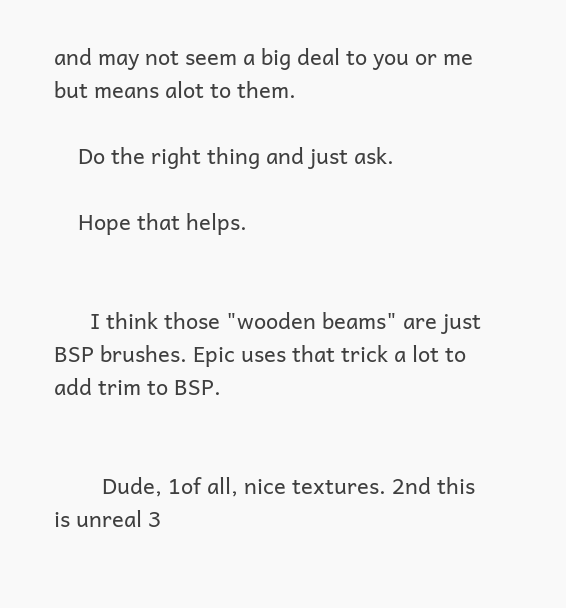and may not seem a big deal to you or me but means alot to them.

    Do the right thing and just ask.

    Hope that helps.


      I think those "wooden beams" are just BSP brushes. Epic uses that trick a lot to add trim to BSP.


        Dude, 1of all, nice textures. 2nd this is unreal 3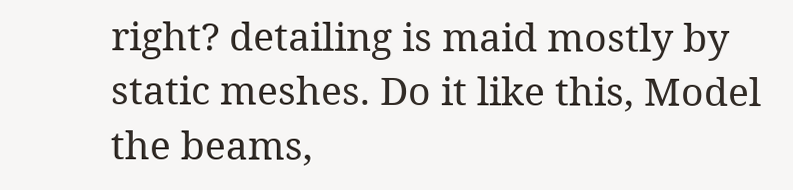right? detailing is maid mostly by static meshes. Do it like this, Model the beams,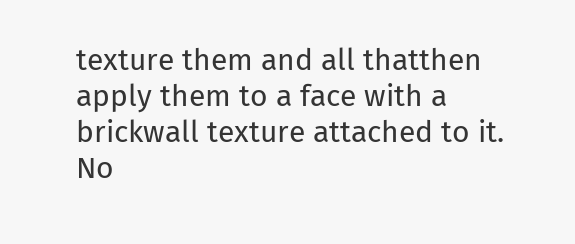texture them and all thatthen apply them to a face with a brickwall texture attached to it. No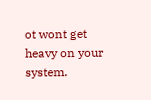ot wont get heavy on your system.